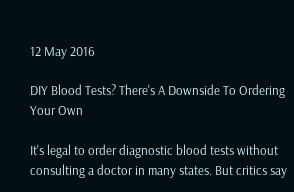12 May 2016

DIY Blood Tests? There's A Downside To Ordering Your Own

It's legal to order diagnostic blood tests without consulting a doctor in many states. But critics say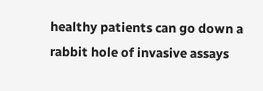healthy patients can go down a rabbit hole of invasive assays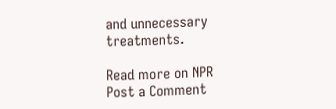and unnecessary treatments.

Read more on NPR
Post a Comment